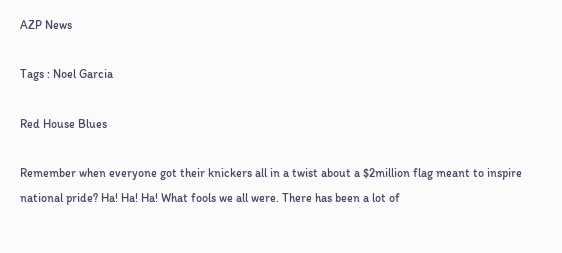AZP News

Tags : Noel Garcia

Red House Blues

Remember when everyone got their knickers all in a twist about a $2million flag meant to inspire national pride? Ha! Ha! Ha! What fools we all were. There has been a lot of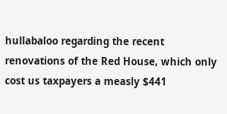hullabaloo regarding the recent renovations of the Red House, which only cost us taxpayers a measly $441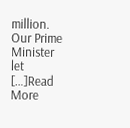million. Our Prime Minister let […]Read More